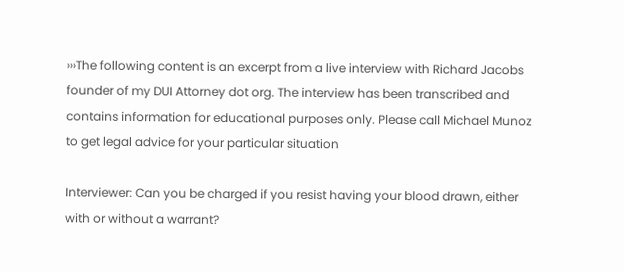›››The following content is an excerpt from a live interview with Richard Jacobs founder of my DUI Attorney dot org. The interview has been transcribed and contains information for educational purposes only. Please call Michael Munoz to get legal advice for your particular situation

Interviewer: Can you be charged if you resist having your blood drawn, either with or without a warrant?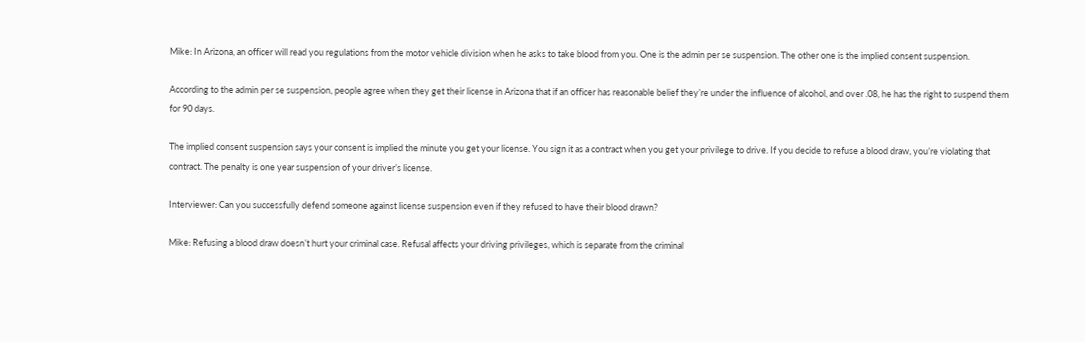Mike: In Arizona, an officer will read you regulations from the motor vehicle division when he asks to take blood from you. One is the admin per se suspension. The other one is the implied consent suspension.

According to the admin per se suspension, people agree when they get their license in Arizona that if an officer has reasonable belief they’re under the influence of alcohol, and over .08, he has the right to suspend them for 90 days.

The implied consent suspension says your consent is implied the minute you get your license. You sign it as a contract when you get your privilege to drive. If you decide to refuse a blood draw, you’re violating that contract. The penalty is one year suspension of your driver’s license.

Interviewer: Can you successfully defend someone against license suspension even if they refused to have their blood drawn?

Mike: Refusing a blood draw doesn’t hurt your criminal case. Refusal affects your driving privileges, which is separate from the criminal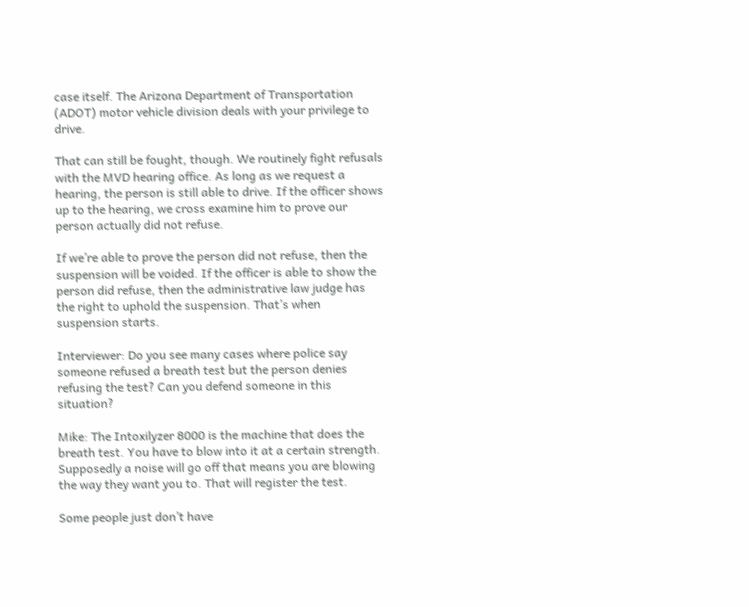case itself. The Arizona Department of Transportation (ADOT) motor vehicle division deals with your privilege to drive.

That can still be fought, though. We routinely fight refusals with the MVD hearing office. As long as we request a hearing, the person is still able to drive. If the officer shows up to the hearing, we cross examine him to prove our person actually did not refuse.

If we’re able to prove the person did not refuse, then the suspension will be voided. If the officer is able to show the person did refuse, then the administrative law judge has the right to uphold the suspension. That’s when suspension starts.

Interviewer: Do you see many cases where police say someone refused a breath test but the person denies refusing the test? Can you defend someone in this situation?

Mike: The Intoxilyzer 8000 is the machine that does the breath test. You have to blow into it at a certain strength. Supposedly a noise will go off that means you are blowing the way they want you to. That will register the test.

Some people just don’t have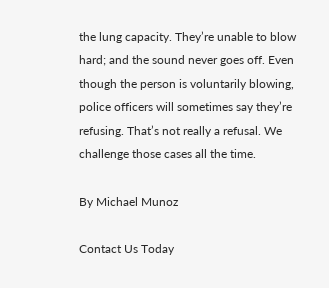the lung capacity. They’re unable to blow hard; and the sound never goes off. Even though the person is voluntarily blowing, police officers will sometimes say they’re refusing. That’s not really a refusal. We challenge those cases all the time.

By Michael Munoz

Contact Us Today